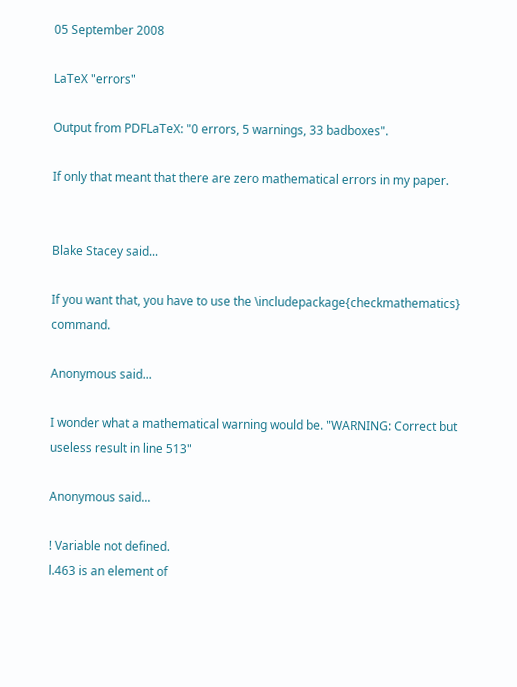05 September 2008

LaTeX "errors"

Output from PDFLaTeX: "0 errors, 5 warnings, 33 badboxes".

If only that meant that there are zero mathematical errors in my paper.


Blake Stacey said...

If you want that, you have to use the \includepackage{checkmathematics} command.

Anonymous said...

I wonder what a mathematical warning would be. "WARNING: Correct but useless result in line 513"

Anonymous said...

! Variable not defined.
l.463 is an element of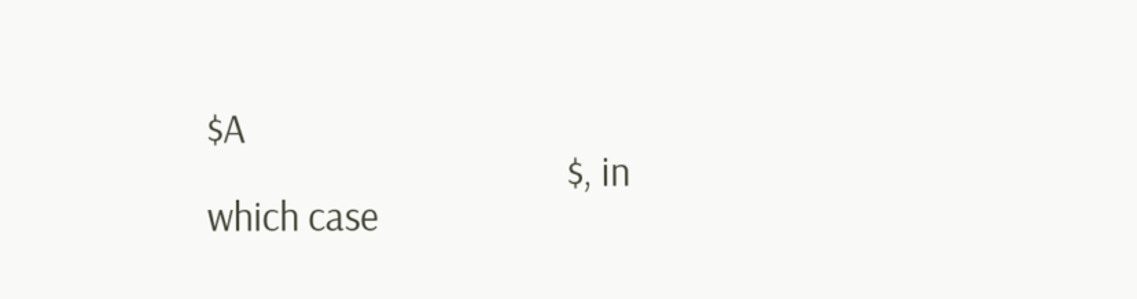$A
                                        $, in which case